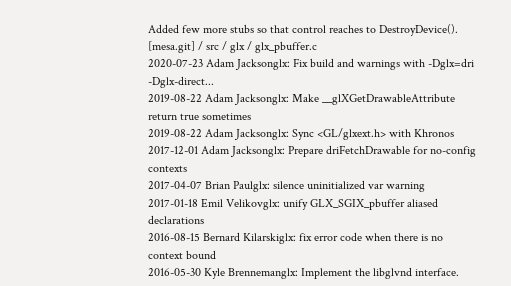Added few more stubs so that control reaches to DestroyDevice().
[mesa.git] / src / glx / glx_pbuffer.c
2020-07-23 Adam Jacksonglx: Fix build and warnings with -Dglx=dri -Dglx-direct...
2019-08-22 Adam Jacksonglx: Make __glXGetDrawableAttribute return true sometimes
2019-08-22 Adam Jacksonglx: Sync <GL/glxext.h> with Khronos
2017-12-01 Adam Jacksonglx: Prepare driFetchDrawable for no-config contexts
2017-04-07 Brian Paulglx: silence uninitialized var warning
2017-01-18 Emil Velikovglx: unify GLX_SGIX_pbuffer aliased declarations
2016-08-15 Bernard Kilarskiglx: fix error code when there is no context bound
2016-05-30 Kyle Brennemanglx: Implement the libglvnd interface.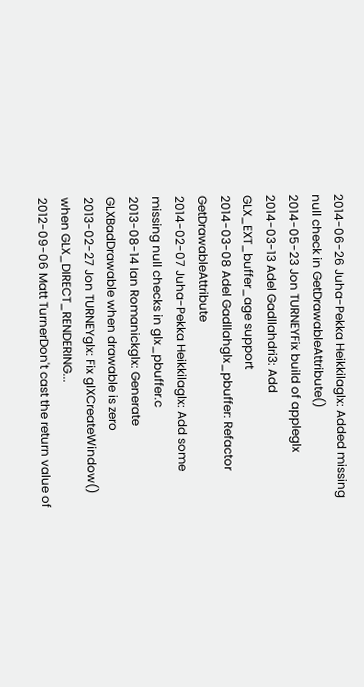2014-06-26 Juha-Pekka Heikkilaglx: Added missing null check in GetDrawableAttribute()
2014-05-23 Jon TURNEYFix build of appleglx
2014-03-13 Adel Gadllahdri3: Add GLX_EXT_buffer_age support
2014-03-08 Adel Gadllahglx_pbuffer: Refactor GetDrawableAttribute
2014-02-07 Juha-Pekka Heikkilaglx: Add some missing null checks in glx_pbuffer.c
2013-08-14 Ian Romanickglx: Generate GLXBadDrawable when drawable is zero
2013-02-27 Jon TURNEYglx: Fix glXCreateWindow() when GLX_DIRECT_RENDERING...
2012-09-06 Matt TurnerDon't cast the return value of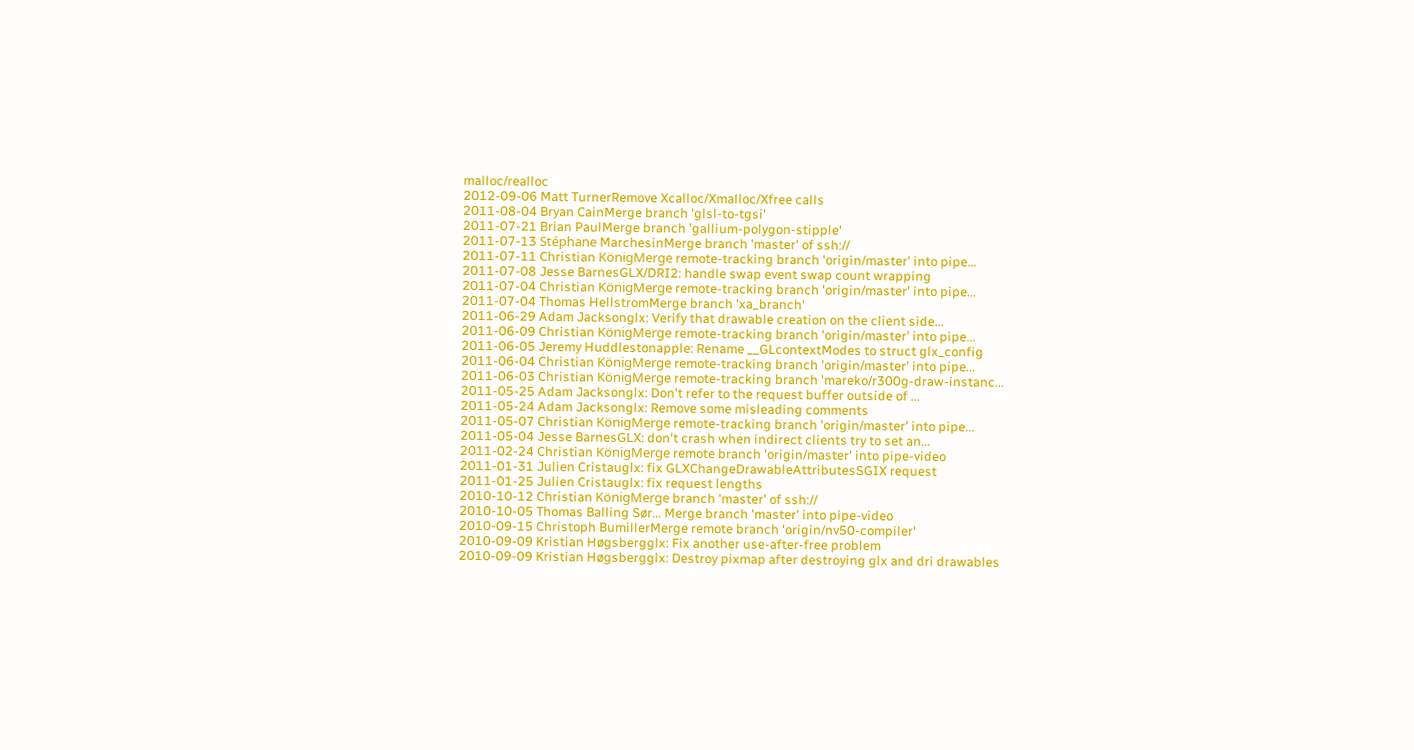malloc/realloc
2012-09-06 Matt TurnerRemove Xcalloc/Xmalloc/Xfree calls
2011-08-04 Bryan CainMerge branch 'glsl-to-tgsi'
2011-07-21 Brian PaulMerge branch 'gallium-polygon-stipple'
2011-07-13 Stéphane MarchesinMerge branch 'master' of ssh://
2011-07-11 Christian KönigMerge remote-tracking branch 'origin/master' into pipe...
2011-07-08 Jesse BarnesGLX/DRI2: handle swap event swap count wrapping
2011-07-04 Christian KönigMerge remote-tracking branch 'origin/master' into pipe...
2011-07-04 Thomas HellstromMerge branch 'xa_branch'
2011-06-29 Adam Jacksonglx: Verify that drawable creation on the client side...
2011-06-09 Christian KönigMerge remote-tracking branch 'origin/master' into pipe...
2011-06-05 Jeremy Huddlestonapple: Rename __GLcontextModes to struct glx_config
2011-06-04 Christian KönigMerge remote-tracking branch 'origin/master' into pipe...
2011-06-03 Christian KönigMerge remote-tracking branch 'mareko/r300g-draw-instanc...
2011-05-25 Adam Jacksonglx: Don't refer to the request buffer outside of ...
2011-05-24 Adam Jacksonglx: Remove some misleading comments
2011-05-07 Christian KönigMerge remote-tracking branch 'origin/master' into pipe...
2011-05-04 Jesse BarnesGLX: don't crash when indirect clients try to set an...
2011-02-24 Christian KönigMerge remote branch 'origin/master' into pipe-video
2011-01-31 Julien Cristauglx: fix GLXChangeDrawableAttributesSGIX request
2011-01-25 Julien Cristauglx: fix request lengths
2010-10-12 Christian KönigMerge branch 'master' of ssh://
2010-10-05 Thomas Balling Sør... Merge branch 'master' into pipe-video
2010-09-15 Christoph BumillerMerge remote branch 'origin/nv50-compiler'
2010-09-09 Kristian Høgsbergglx: Fix another use-after-free problem
2010-09-09 Kristian Høgsbergglx: Destroy pixmap after destroying glx and dri drawables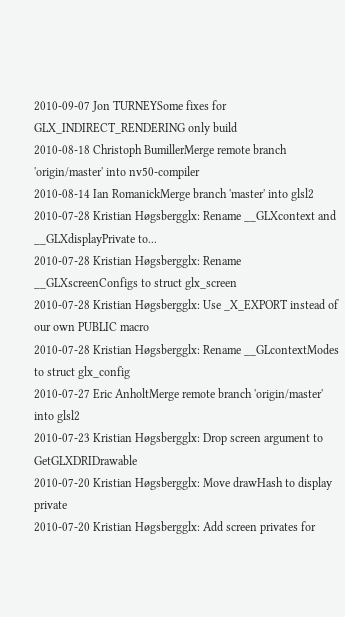2010-09-07 Jon TURNEYSome fixes for GLX_INDIRECT_RENDERING only build
2010-08-18 Christoph BumillerMerge remote branch 'origin/master' into nv50-compiler
2010-08-14 Ian RomanickMerge branch 'master' into glsl2
2010-07-28 Kristian Høgsbergglx: Rename __GLXcontext and __GLXdisplayPrivate to...
2010-07-28 Kristian Høgsbergglx: Rename __GLXscreenConfigs to struct glx_screen
2010-07-28 Kristian Høgsbergglx: Use _X_EXPORT instead of our own PUBLIC macro
2010-07-28 Kristian Høgsbergglx: Rename __GLcontextModes to struct glx_config
2010-07-27 Eric AnholtMerge remote branch 'origin/master' into glsl2
2010-07-23 Kristian Høgsbergglx: Drop screen argument to GetGLXDRIDrawable
2010-07-20 Kristian Høgsbergglx: Move drawHash to display private
2010-07-20 Kristian Høgsbergglx: Add screen privates for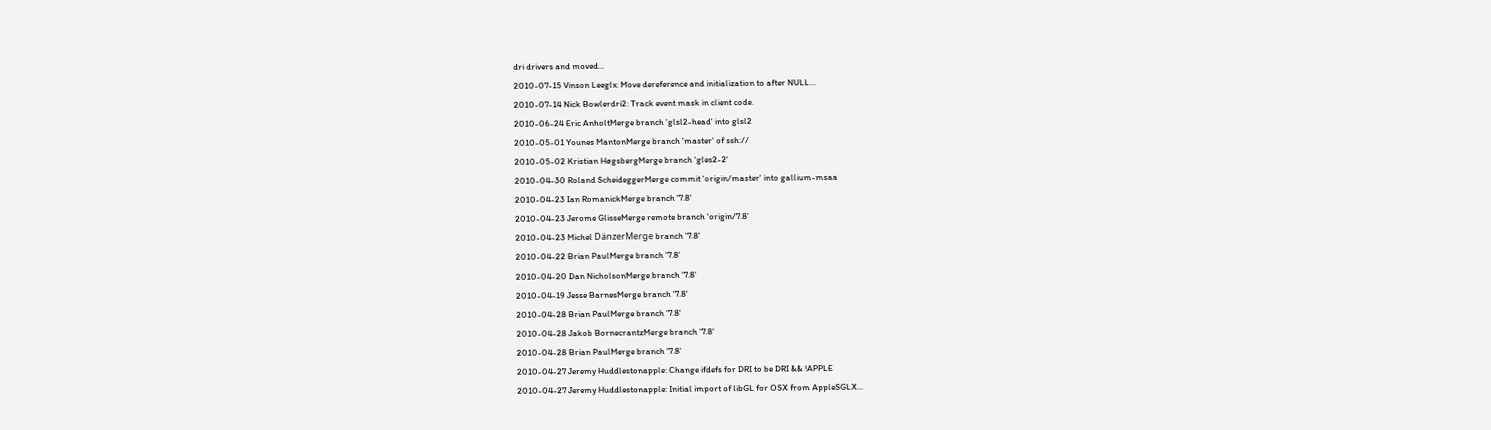dri drivers and moved...
2010-07-15 Vinson Leeglx: Move dereference and initialization to after NULL...
2010-07-14 Nick Bowlerdri2: Track event mask in client code.
2010-06-24 Eric AnholtMerge branch 'glsl2-head' into glsl2
2010-05-01 Younes MantonMerge branch 'master' of ssh://
2010-05-02 Kristian HøgsbergMerge branch 'gles2-2'
2010-04-30 Roland ScheideggerMerge commit 'origin/master' into gallium-msaa
2010-04-23 Ian RomanickMerge branch '7.8'
2010-04-23 Jerome GlisseMerge remote branch 'origin/7.8'
2010-04-23 Michel DänzerMerge branch '7.8'
2010-04-22 Brian PaulMerge branch '7.8'
2010-04-20 Dan NicholsonMerge branch '7.8'
2010-04-19 Jesse BarnesMerge branch '7.8'
2010-04-28 Brian PaulMerge branch '7.8'
2010-04-28 Jakob BornecrantzMerge branch '7.8'
2010-04-28 Brian PaulMerge branch '7.8'
2010-04-27 Jeremy Huddlestonapple: Change ifdefs for DRI to be DRI && !APPLE
2010-04-27 Jeremy Huddlestonapple: Initial import of libGL for OSX from AppleSGLX...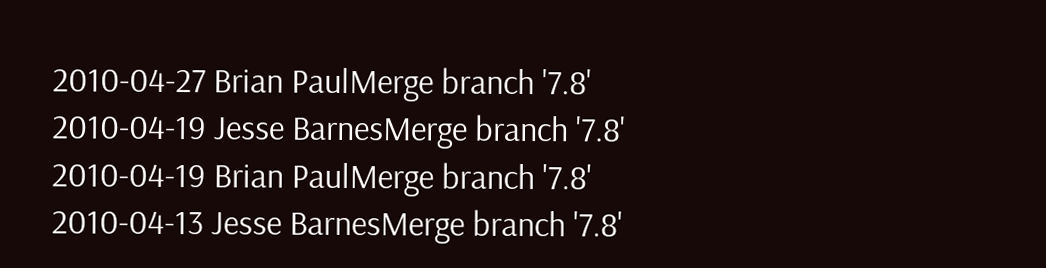2010-04-27 Brian PaulMerge branch '7.8'
2010-04-19 Jesse BarnesMerge branch '7.8'
2010-04-19 Brian PaulMerge branch '7.8'
2010-04-13 Jesse BarnesMerge branch '7.8'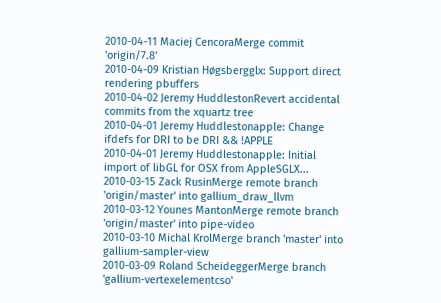2010-04-11 Maciej CencoraMerge commit 'origin/7.8'
2010-04-09 Kristian Høgsbergglx: Support direct rendering pbuffers
2010-04-02 Jeremy HuddlestonRevert accidental commits from the xquartz tree
2010-04-01 Jeremy Huddlestonapple: Change ifdefs for DRI to be DRI && !APPLE
2010-04-01 Jeremy Huddlestonapple: Initial import of libGL for OSX from AppleSGLX...
2010-03-15 Zack RusinMerge remote branch 'origin/master' into gallium_draw_llvm
2010-03-12 Younes MantonMerge remote branch 'origin/master' into pipe-video
2010-03-10 Michal KrolMerge branch 'master' into gallium-sampler-view
2010-03-09 Roland ScheideggerMerge branch 'gallium-vertexelementcso'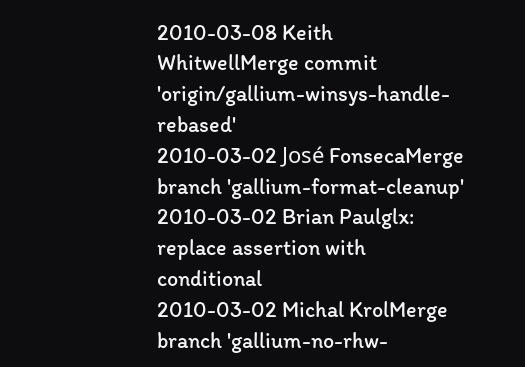2010-03-08 Keith WhitwellMerge commit 'origin/gallium-winsys-handle-rebased'
2010-03-02 José FonsecaMerge branch 'gallium-format-cleanup'
2010-03-02 Brian Paulglx: replace assertion with conditional
2010-03-02 Michal KrolMerge branch 'gallium-no-rhw-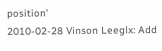position'
2010-02-28 Vinson Leeglx: Add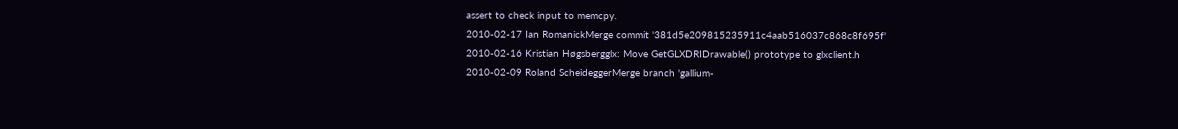assert to check input to memcpy.
2010-02-17 Ian RomanickMerge commit '381d5e209815235911c4aab516037c868c8f695f'
2010-02-16 Kristian Høgsbergglx: Move GetGLXDRIDrawable() prototype to glxclient.h
2010-02-09 Roland ScheideggerMerge branch 'gallium-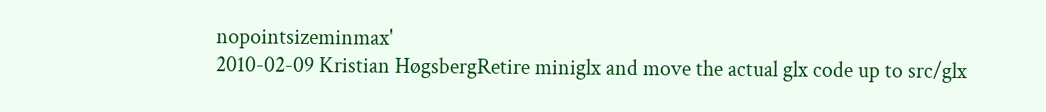nopointsizeminmax'
2010-02-09 Kristian HøgsbergRetire miniglx and move the actual glx code up to src/glx